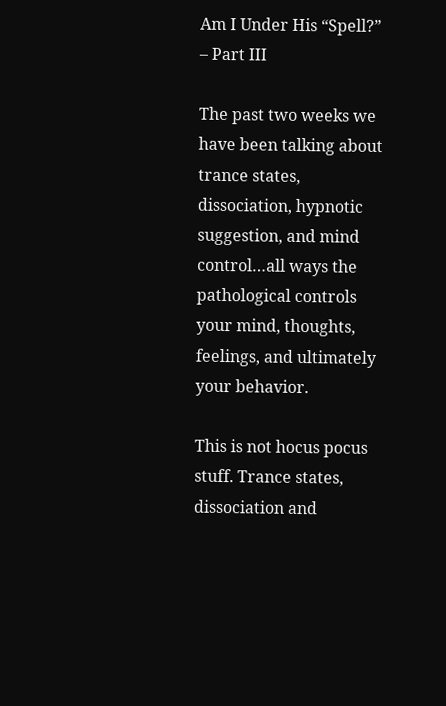Am I Under His “Spell?” – Part III

The past two weeks we have been talking about trance states, dissociation, hypnotic suggestion, and mind control…all ways the pathological controls your mind, thoughts, feelings, and ultimately your behavior.

This is not hocus pocus stuff. Trance states, dissociation and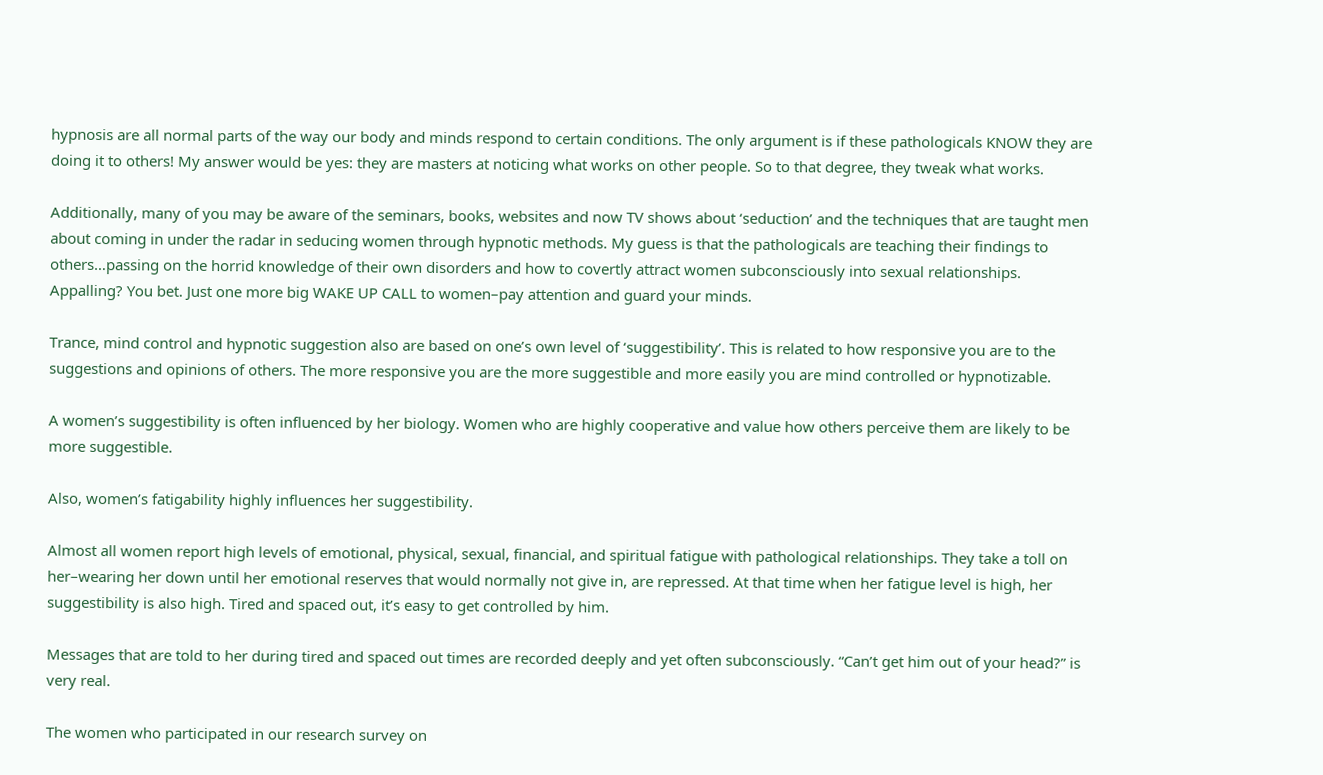hypnosis are all normal parts of the way our body and minds respond to certain conditions. The only argument is if these pathologicals KNOW they are doing it to others! My answer would be yes: they are masters at noticing what works on other people. So to that degree, they tweak what works.

Additionally, many of you may be aware of the seminars, books, websites and now TV shows about ‘seduction’ and the techniques that are taught men about coming in under the radar in seducing women through hypnotic methods. My guess is that the pathologicals are teaching their findings to others…passing on the horrid knowledge of their own disorders and how to covertly attract women subconsciously into sexual relationships. Appalling? You bet. Just one more big WAKE UP CALL to women–pay attention and guard your minds.

Trance, mind control and hypnotic suggestion also are based on one’s own level of ‘suggestibility’. This is related to how responsive you are to the suggestions and opinions of others. The more responsive you are the more suggestible and more easily you are mind controlled or hypnotizable.

A women’s suggestibility is often influenced by her biology. Women who are highly cooperative and value how others perceive them are likely to be more suggestible.

Also, women’s fatigability highly influences her suggestibility.

Almost all women report high levels of emotional, physical, sexual, financial, and spiritual fatigue with pathological relationships. They take a toll on her–wearing her down until her emotional reserves that would normally not give in, are repressed. At that time when her fatigue level is high, her suggestibility is also high. Tired and spaced out, it’s easy to get controlled by him.

Messages that are told to her during tired and spaced out times are recorded deeply and yet often subconsciously. “Can’t get him out of your head?” is very real.

The women who participated in our research survey on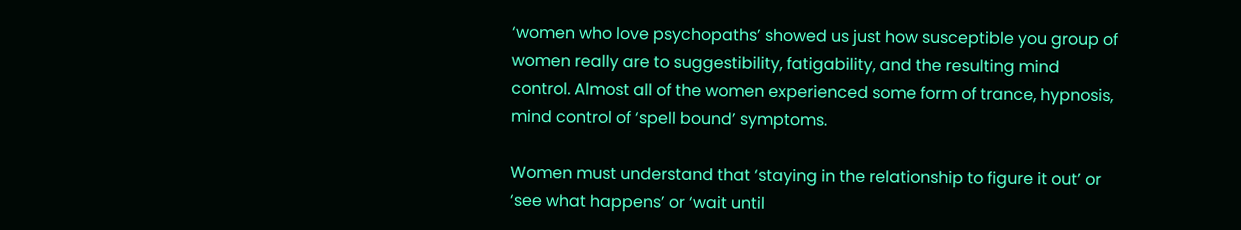‘women who love psychopaths’ showed us just how susceptible you group of women really are to suggestibility, fatigability, and the resulting mind control. Almost all of the women experienced some form of trance, hypnosis, mind control of ‘spell bound’ symptoms.

Women must understand that ‘staying in the relationship to figure it out’ or ‘see what happens’ or ‘wait until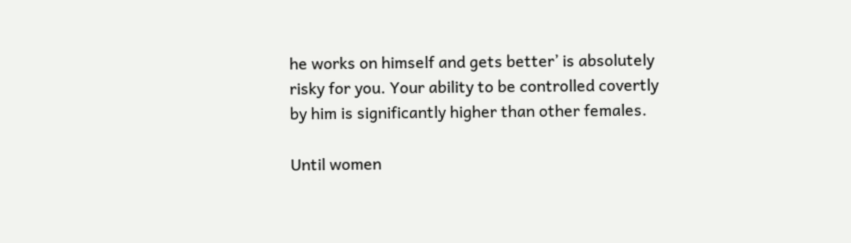he works on himself and gets better’ is absolutely risky for you. Your ability to be controlled covertly by him is significantly higher than other females.

Until women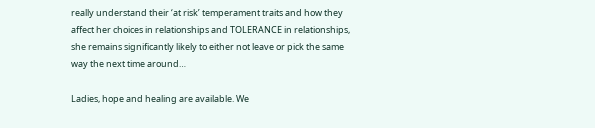really understand their ‘at risk’ temperament traits and how they affect her choices in relationships and TOLERANCE in relationships, she remains significantly likely to either not leave or pick the same way the next time around…

Ladies, hope and healing are available. We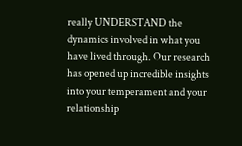really UNDERSTAND the dynamics involved in what you have lived through. Our research has opened up incredible insights into your temperament and your relationship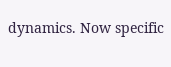dynamics. Now specific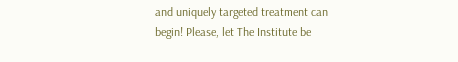and uniquely targeted treatment can begin! Please, let The Institute be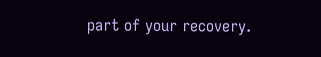part of your recovery.